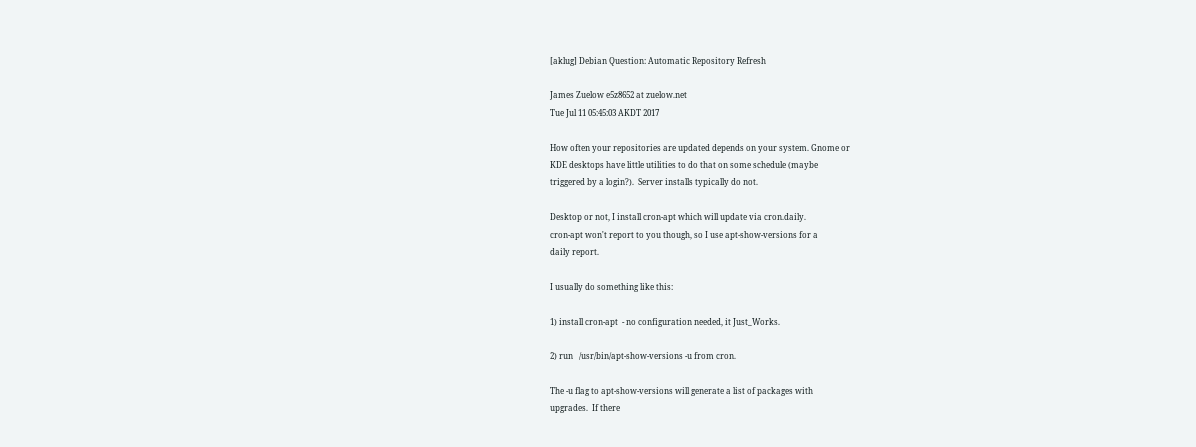[aklug] Debian Question: Automatic Repository Refresh

James Zuelow e5z8652 at zuelow.net
Tue Jul 11 05:45:03 AKDT 2017

How often your repositories are updated depends on your system. Gnome or
KDE desktops have little utilities to do that on some schedule (maybe
triggered by a login?).  Server installs typically do not.

Desktop or not, I install cron-apt which will update via cron.daily.
cron-apt won't report to you though, so I use apt-show-versions for a
daily report.

I usually do something like this:

1) install cron-apt  - no configuration needed, it Just_Works.

2) run   /usr/bin/apt-show-versions -u from cron.

The -u flag to apt-show-versions will generate a list of packages with
upgrades.  If there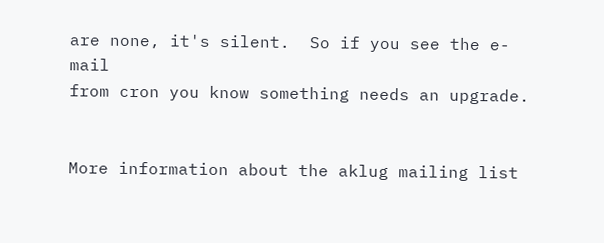are none, it's silent.  So if you see the e-mail
from cron you know something needs an upgrade.


More information about the aklug mailing list